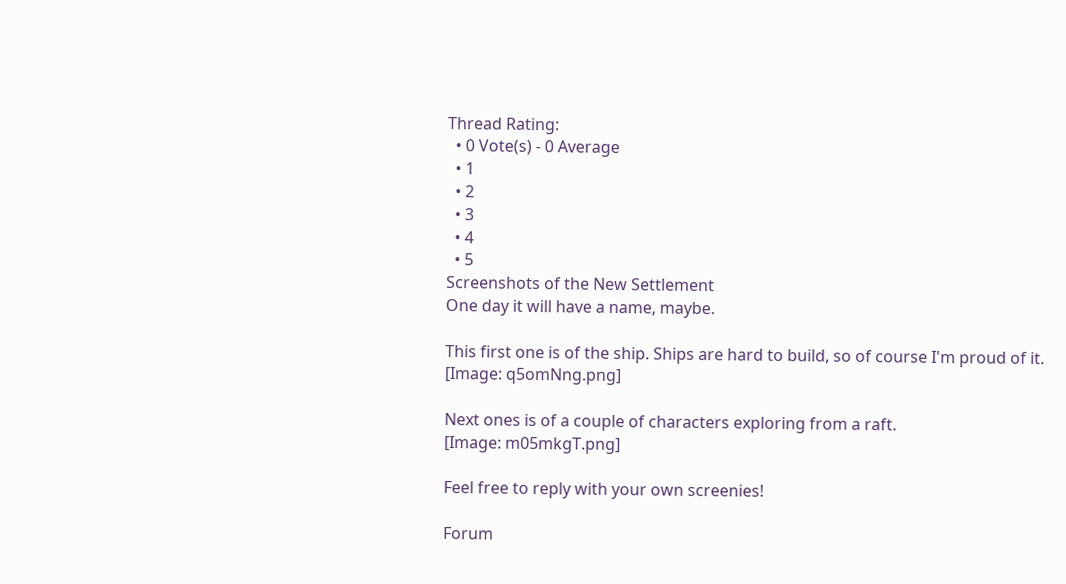Thread Rating:
  • 0 Vote(s) - 0 Average
  • 1
  • 2
  • 3
  • 4
  • 5
Screenshots of the New Settlement
One day it will have a name, maybe.

This first one is of the ship. Ships are hard to build, so of course I'm proud of it.
[Image: q5omNng.png]

Next ones is of a couple of characters exploring from a raft.
[Image: m05mkgT.png]

Feel free to reply with your own screenies!

Forum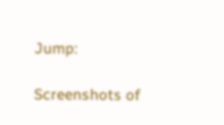Jump:

Screenshots of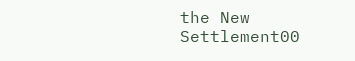the New Settlement00